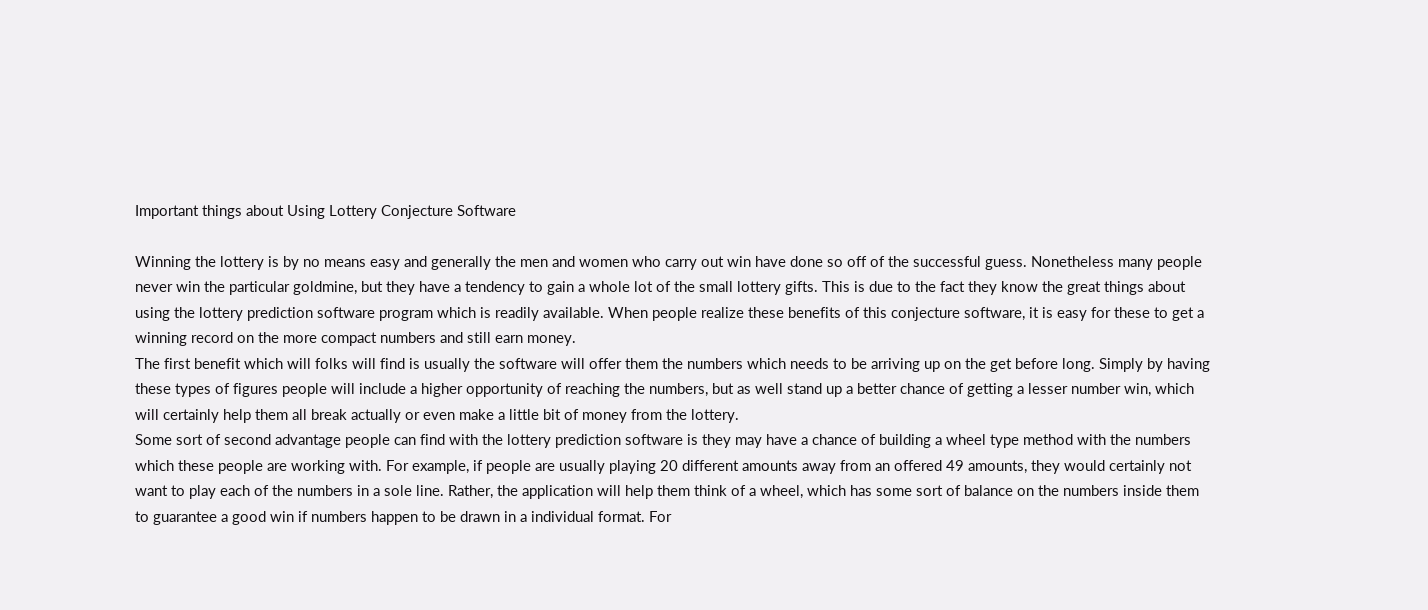Important things about Using Lottery Conjecture Software

Winning the lottery is by no means easy and generally the men and women who carry out win have done so off of the successful guess. Nonetheless many people never win the particular goldmine, but they have a tendency to gain a whole lot of the small lottery gifts. This is due to the fact they know the great things about using the lottery prediction software program which is readily available. When people realize these benefits of this conjecture software, it is easy for these to get a winning record on the more compact numbers and still earn money.
The first benefit which will folks will find is usually the software will offer them the numbers which needs to be arriving up on the get before long. Simply by having these types of figures people will include a higher opportunity of reaching the numbers, but as well stand up a better chance of getting a lesser number win, which will certainly help them all break actually or even make a little bit of money from the lottery.
Some sort of second advantage people can find with the lottery prediction software is they may have a chance of building a wheel type method with the numbers which these people are working with. For example, if people are usually playing 20 different amounts away from an offered 49 amounts, they would certainly not want to play each of the numbers in a sole line. Rather, the application will help them think of a wheel, which has some sort of balance on the numbers inside them to guarantee a good win if numbers happen to be drawn in a individual format. For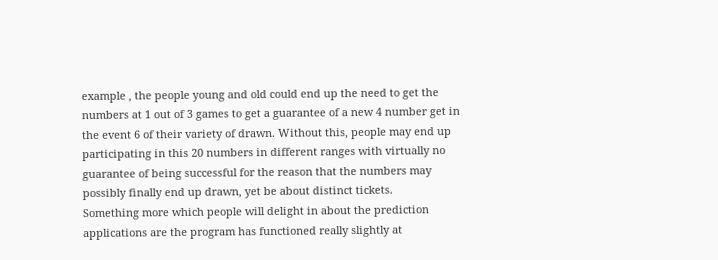example , the people young and old could end up the need to get the numbers at 1 out of 3 games to get a guarantee of a new 4 number get in the event 6 of their variety of drawn. Without this, people may end up participating in this 20 numbers in different ranges with virtually no guarantee of being successful for the reason that the numbers may possibly finally end up drawn, yet be about distinct tickets.
Something more which people will delight in about the prediction applications are the program has functioned really slightly at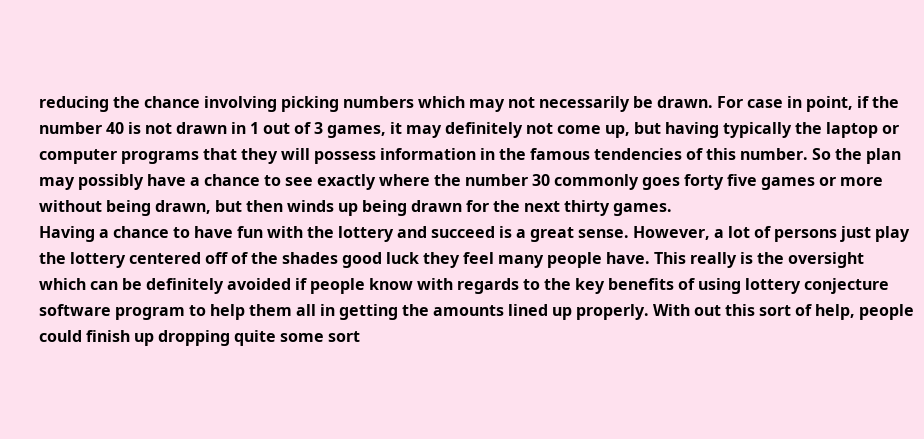reducing the chance involving picking numbers which may not necessarily be drawn. For case in point, if the number 40 is not drawn in 1 out of 3 games, it may definitely not come up, but having typically the laptop or computer programs that they will possess information in the famous tendencies of this number. So the plan may possibly have a chance to see exactly where the number 30 commonly goes forty five games or more without being drawn, but then winds up being drawn for the next thirty games.
Having a chance to have fun with the lottery and succeed is a great sense. However, a lot of persons just play the lottery centered off of the shades good luck they feel many people have. This really is the oversight which can be definitely avoided if people know with regards to the key benefits of using lottery conjecture software program to help them all in getting the amounts lined up properly. With out this sort of help, people could finish up dropping quite some sort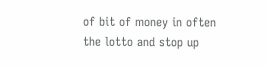of bit of money in often the lotto and stop up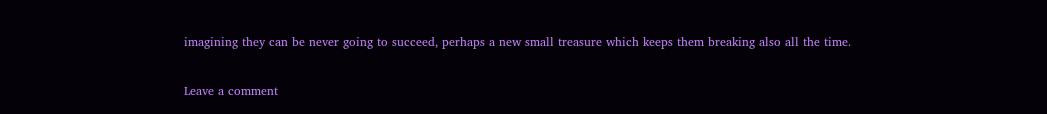imagining they can be never going to succeed, perhaps a new small treasure which keeps them breaking also all the time.

Leave a comment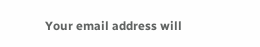Your email address will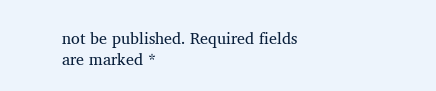not be published. Required fields are marked *